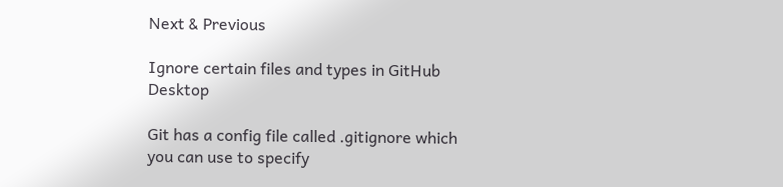Next & Previous

Ignore certain files and types in GitHub Desktop

Git has a config file called .gitignore which you can use to specify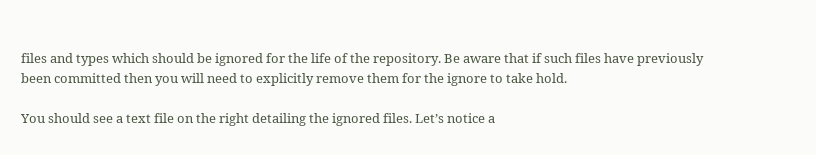files and types which should be ignored for the life of the repository. Be aware that if such files have previously been committed then you will need to explicitly remove them for the ignore to take hold.

You should see a text file on the right detailing the ignored files. Let’s notice a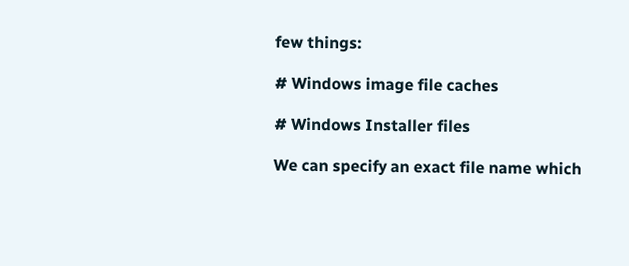few things:

# Windows image file caches

# Windows Installer files

We can specify an exact file name which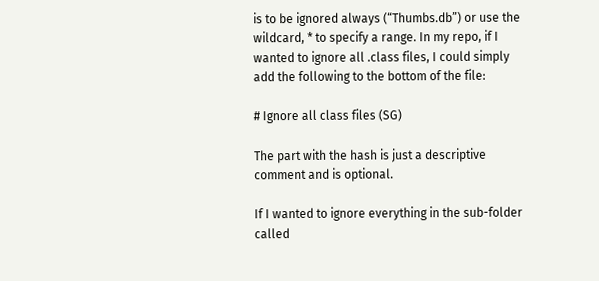is to be ignored always (“Thumbs.db”) or use the wildcard, * to specify a range. In my repo, if I wanted to ignore all .class files, I could simply add the following to the bottom of the file:

# Ignore all class files (SG)

The part with the hash is just a descriptive comment and is optional.

If I wanted to ignore everything in the sub-folder called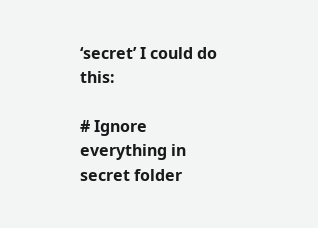‘secret’ I could do this:

# Ignore everything in secret folder